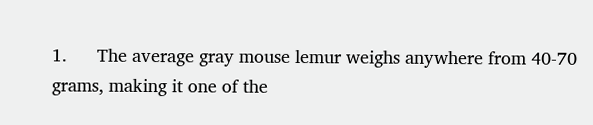1.      The average gray mouse lemur weighs anywhere from 40-70 grams, making it one of the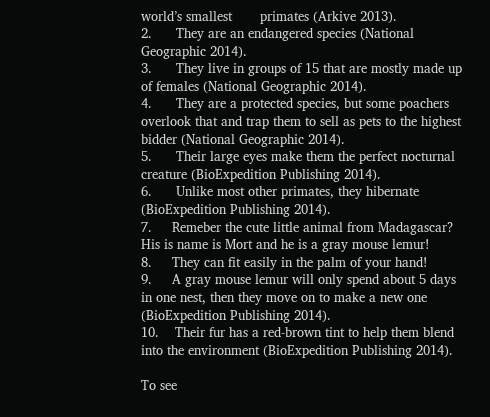world’s smallest       primates (Arkive 2013).
2.      They are an endangered species (National Geographic 2014).
3.      They live in groups of 15 that are mostly made up of females (National Geographic 2014).
4.      They are a protected species, but some poachers overlook that and trap them to sell as pets to the highest    bidder (National Geographic 2014).
5.      Their large eyes make them the perfect nocturnal creature (BioExpedition Publishing 2014).
6.      Unlike most other primates, they hibernate (BioExpedition Publishing 2014).
7.     Remeber the cute little animal from Madagascar? His is name is Mort and he is a gray mouse lemur!
8.     They can fit easily in the palm of your hand!
9.     A gray mouse lemur will only spend about 5 days in one nest, then they move on to make a new one (BioExpedition Publishing 2014).
10.    Their fur has a red-brown tint to help them blend into the environment (BioExpedition Publishing 2014).

To see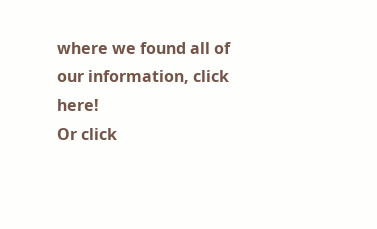where we found all of our information, click here!
Or click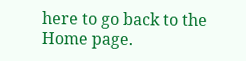here to go back to the Home page.